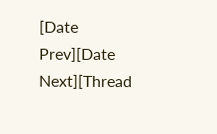[Date Prev][Date Next][Thread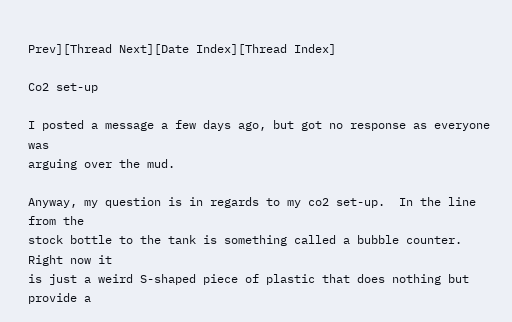Prev][Thread Next][Date Index][Thread Index]

Co2 set-up

I posted a message a few days ago, but got no response as everyone was
arguing over the mud.

Anyway, my question is in regards to my co2 set-up.  In the line from the
stock bottle to the tank is something called a bubble counter.  Right now it
is just a weird S-shaped piece of plastic that does nothing but provide a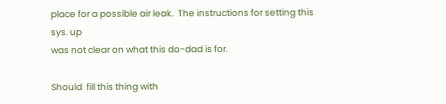place for a possible air leak.  The instructions for setting this sys. up
was not clear on what this do-dad is for.

Should  fill this thing with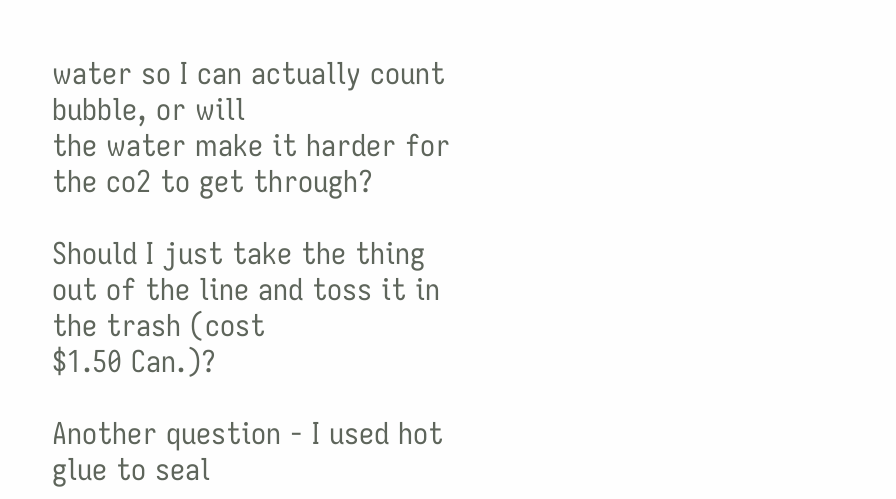water so I can actually count bubble, or will
the water make it harder for the co2 to get through?

Should I just take the thing out of the line and toss it in the trash (cost
$1.50 Can.)?

Another question - I used hot glue to seal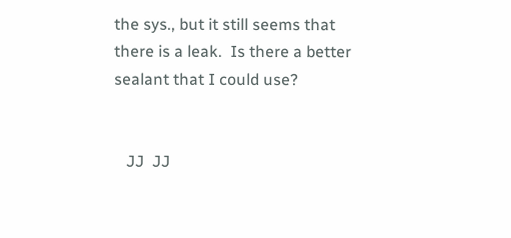the sys., but it still seems that
there is a leak.  Is there a better sealant that I could use?


   JJ  JJ